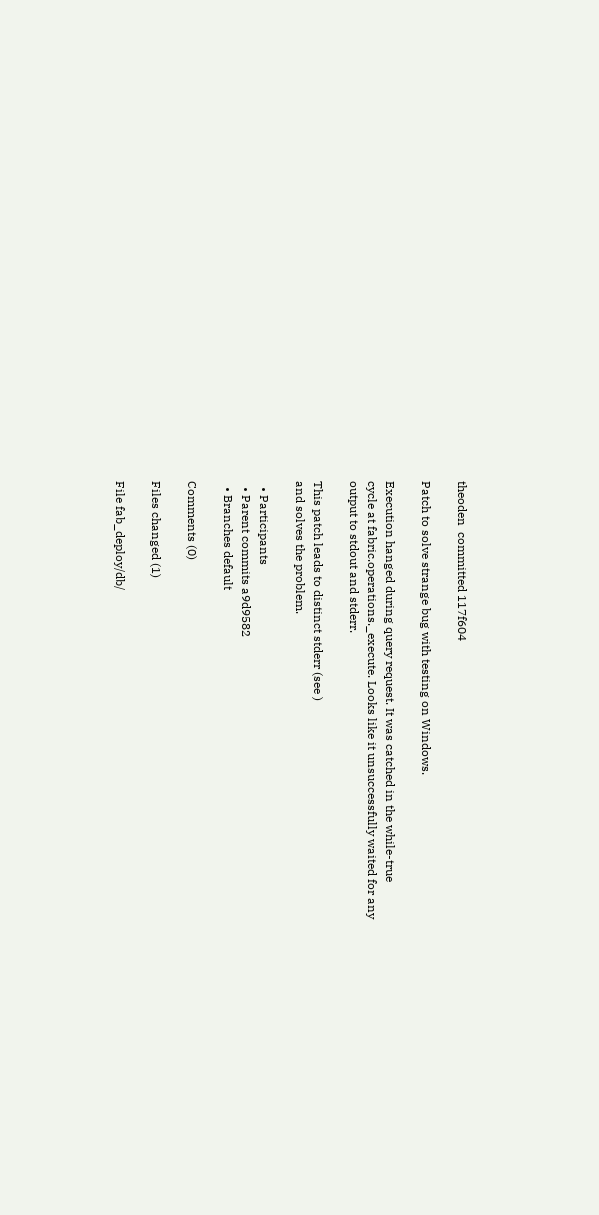theoden  committed 117f604

Patch to solve strange bug with testing on Windows.

Execution hanged during query request. It was catched in the while-true
cycle at fabric.operations._execute. Looks like it unsuccessfully waited for any
output to stdout and stderr.

This patch leads to distinct stderr (see )
and solves the problem.

  • Participants
  • Parent commits a9d9582
  • Branches default

Comments (0)

Files changed (1)

File fab_deploy/db/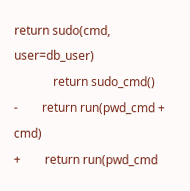return sudo(cmd, user=db_user)
             return sudo_cmd()
-        return run(pwd_cmd + cmd)
+        return run(pwd_cmd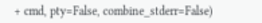+ cmd, pty=False, combine_stderr=False)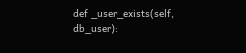def _user_exists(self, db_user):